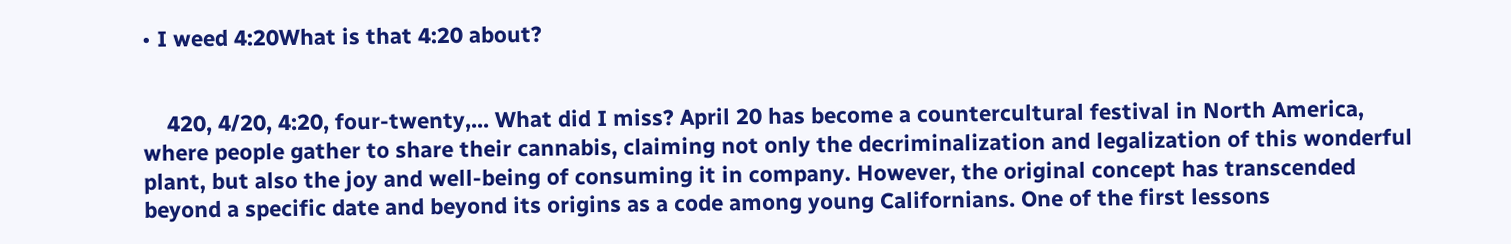• I weed 4:20What is that 4:20 about?


    420, 4/20, 4:20, four-twenty,... What did I miss? April 20 has become a countercultural festival in North America, where people gather to share their cannabis, claiming not only the decriminalization and legalization of this wonderful plant, but also the joy and well-being of consuming it in company. However, the original concept has transcended beyond a specific date and beyond its origins as a code among young Californians. One of the first lessons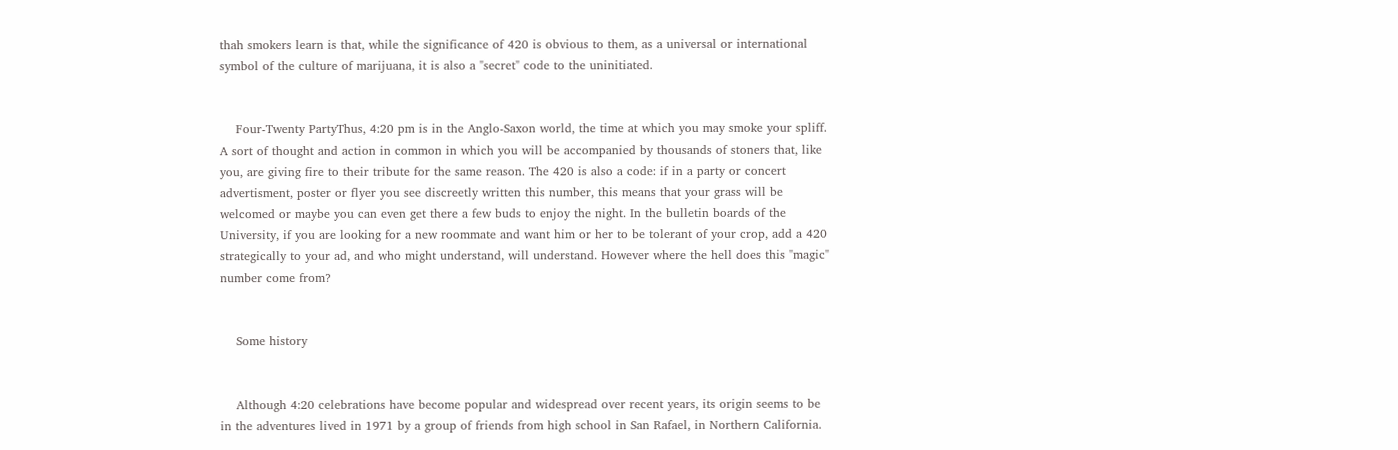thah smokers learn is that, while the significance of 420 is obvious to them, as a universal or international symbol of the culture of marijuana, it is also a "secret" code to the uninitiated.


    Four-Twenty PartyThus, 4:20 pm is in the Anglo-Saxon world, the time at which you may smoke your spliff. A sort of thought and action in common in which you will be accompanied by thousands of stoners that, like you, are giving fire to their tribute for the same reason. The 420 is also a code: if in a party or concert advertisment, poster or flyer you see discreetly written this number, this means that your grass will be welcomed or maybe you can even get there a few buds to enjoy the night. In the bulletin boards of the University, if you are looking for a new roommate and want him or her to be tolerant of your crop, add a 420 strategically to your ad, and who might understand, will understand. However where the hell does this "magic" number come from?


    Some history


    Although 4:20 celebrations have become popular and widespread over recent years, its origin seems to be in the adventures lived in 1971 by a group of friends from high school in San Rafael, in Northern California.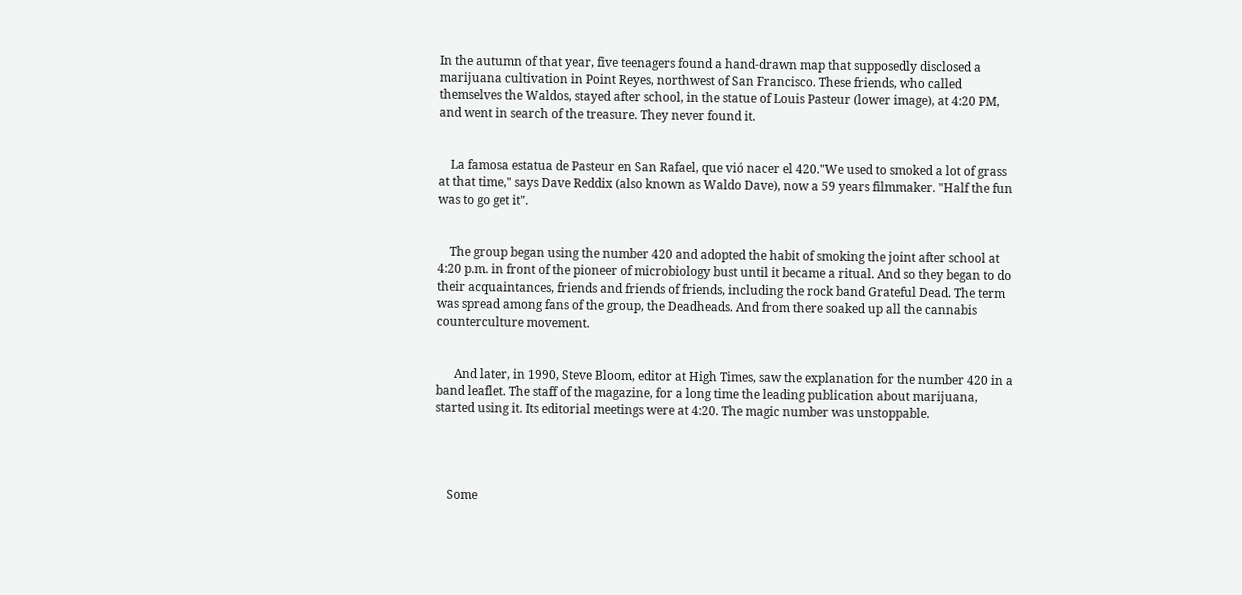In the autumn of that year, five teenagers found a hand-drawn map that supposedly disclosed a marijuana cultivation in Point Reyes, northwest of San Francisco. These friends, who called themselves the Waldos, stayed after school, in the statue of Louis Pasteur (lower image), at 4:20 PM, and went in search of the treasure. They never found it.


    La famosa estatua de Pasteur en San Rafael, que vió nacer el 420."We used to smoked a lot of grass at that time," says Dave Reddix (also known as Waldo Dave), now a 59 years filmmaker. "Half the fun was to go get it".


    The group began using the number 420 and adopted the habit of smoking the joint after school at 4:20 p.m. in front of the pioneer of microbiology bust until it became a ritual. And so they began to do their acquaintances, friends and friends of friends, including the rock band Grateful Dead. The term was spread among fans of the group, the Deadheads. And from there soaked up all the cannabis counterculture movement.


      And later, in 1990, Steve Bloom, editor at High Times, saw the explanation for the number 420 in a band leaflet. The staff of the magazine, for a long time the leading publication about marijuana, started using it. Its editorial meetings were at 4:20. The magic number was unstoppable.




    Some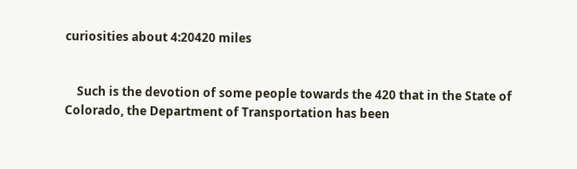curiosities about 4:20420 miles


    Such is the devotion of some people towards the 420 that in the State of Colorado, the Department of Transportation has been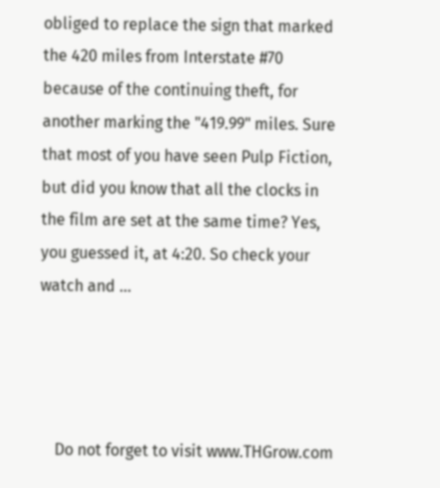obliged to replace the sign that marked the 420 miles from Interstate #70 because of the continuing theft, for another marking the "419.99" miles. Sure that most of you have seen Pulp Fiction, but did you know that all the clocks in the film are set at the same time? Yes, you guessed it, at 4:20. So check your watch and ...




    Do not forget to visit www.THGrow.com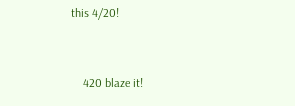this 4/20!


    420 blaze it!